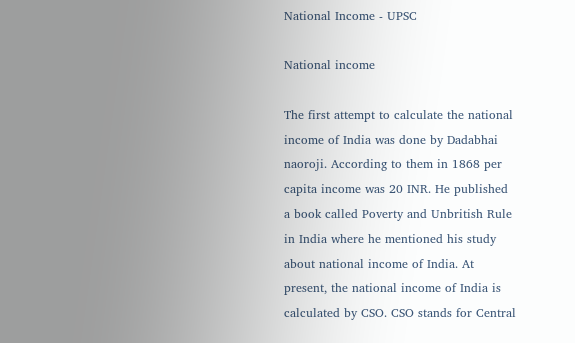National Income - UPSC

National income

The first attempt to calculate the national income of India was done by Dadabhai naoroji. According to them in 1868 per capita income was 20 INR. He published a book called Poverty and Unbritish Rule in India where he mentioned his study about national income of India. At present, the national income of India is calculated by CSO. CSO stands for Central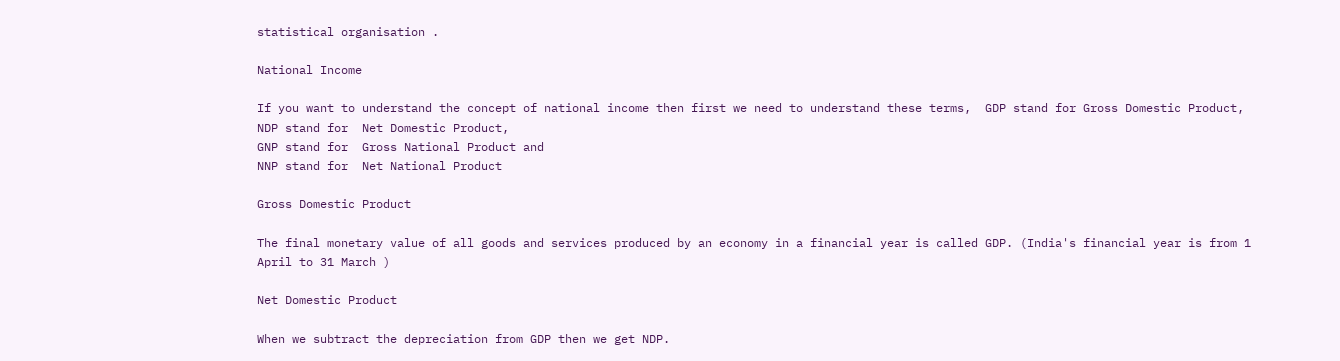statistical organisation .

National Income

If you want to understand the concept of national income then first we need to understand these terms,  GDP stand for Gross Domestic Product,
NDP stand for  Net Domestic Product,
GNP stand for  Gross National Product and
NNP stand for  Net National Product

Gross Domestic Product

The final monetary value of all goods and services produced by an economy in a financial year is called GDP. (India's financial year is from 1 April to 31 March )

Net Domestic Product

When we subtract the depreciation from GDP then we get NDP.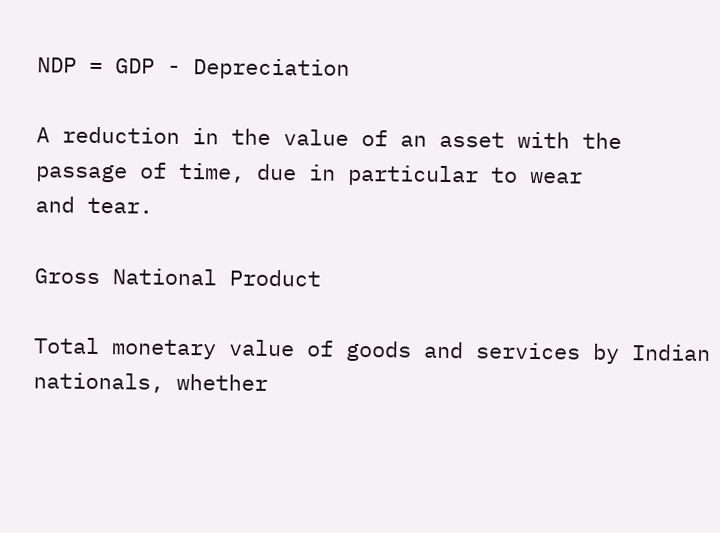NDP = GDP - Depreciation

A reduction in the value of an asset with the passage of time, due in particular to wear
and tear.

Gross National Product

Total monetary value of goods and services by Indian nationals, whether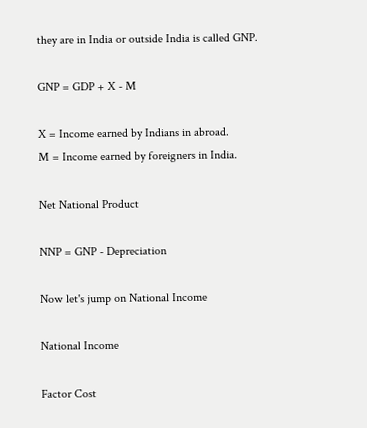they are in India or outside India is called GNP.

GNP = GDP + X - M

X = Income earned by Indians in abroad.
M = Income earned by foreigners in India.

Net National Product

NNP = GNP - Depreciation

Now let's jump on National Income

National Income

Factor Cost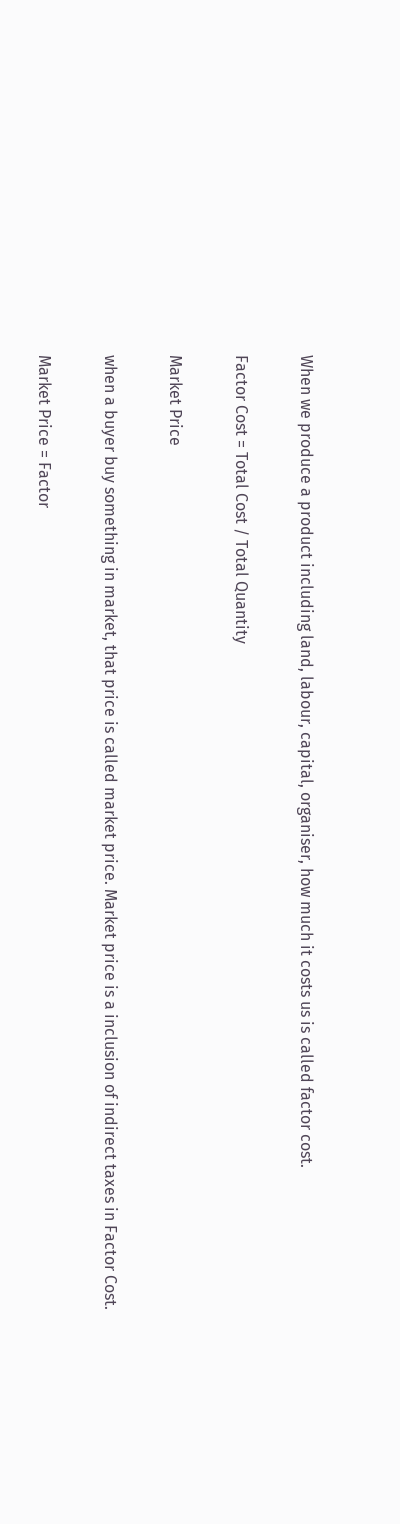When we produce a product including land, labour, capital, organiser, how much it costs us is called factor cost.

Factor Cost = Total Cost / Total Quantity

Market Price

when a buyer buy something in market, that price is called market price. Market price is a inclusion of indirect taxes in Factor Cost.

Market Price = Factor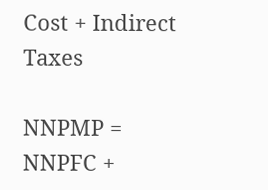Cost + Indirect Taxes

NNPMP = NNPFC +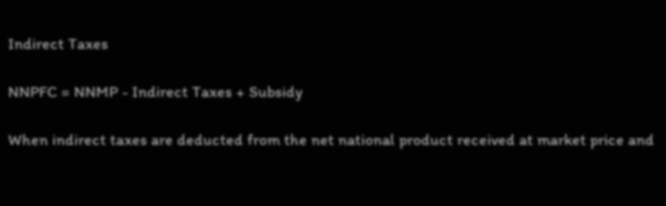Indirect Taxes

NNPFC = NNMP - Indirect Taxes + Subsidy

When indirect taxes are deducted from the net national product received at market price and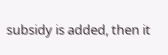subsidy is added, then it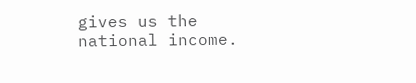gives us the national income.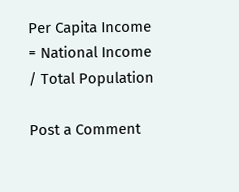Per Capita Income = National Income / Total Population

Post a Comment